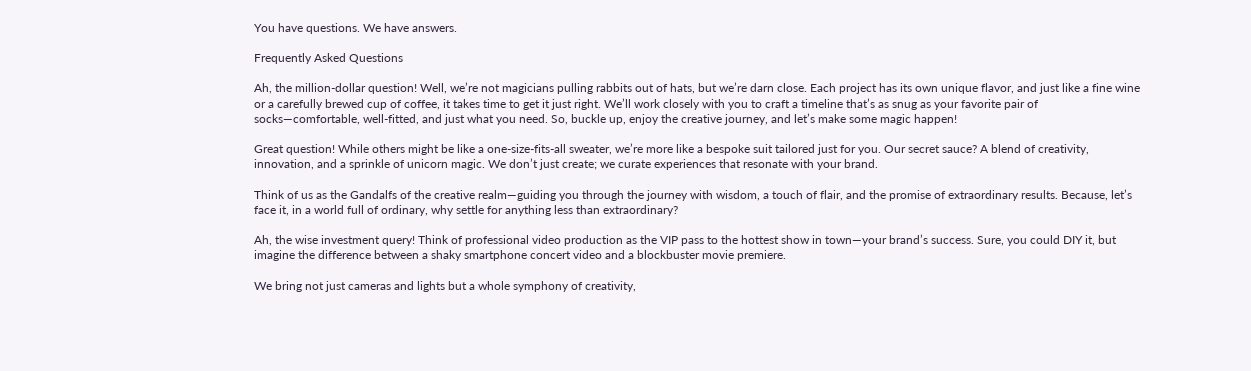You have questions. We have answers.

Frequently Asked Questions

Ah, the million-dollar question! Well, we’re not magicians pulling rabbits out of hats, but we’re darn close. Each project has its own unique flavor, and just like a fine wine or a carefully brewed cup of coffee, it takes time to get it just right. We’ll work closely with you to craft a timeline that’s as snug as your favorite pair of socks—comfortable, well-fitted, and just what you need. So, buckle up, enjoy the creative journey, and let’s make some magic happen!

Great question! While others might be like a one-size-fits-all sweater, we’re more like a bespoke suit tailored just for you. Our secret sauce? A blend of creativity, innovation, and a sprinkle of unicorn magic. We don’t just create; we curate experiences that resonate with your brand.

Think of us as the Gandalfs of the creative realm—guiding you through the journey with wisdom, a touch of flair, and the promise of extraordinary results. Because, let’s face it, in a world full of ordinary, why settle for anything less than extraordinary?

Ah, the wise investment query! Think of professional video production as the VIP pass to the hottest show in town—your brand’s success. Sure, you could DIY it, but imagine the difference between a shaky smartphone concert video and a blockbuster movie premiere.

We bring not just cameras and lights but a whole symphony of creativity,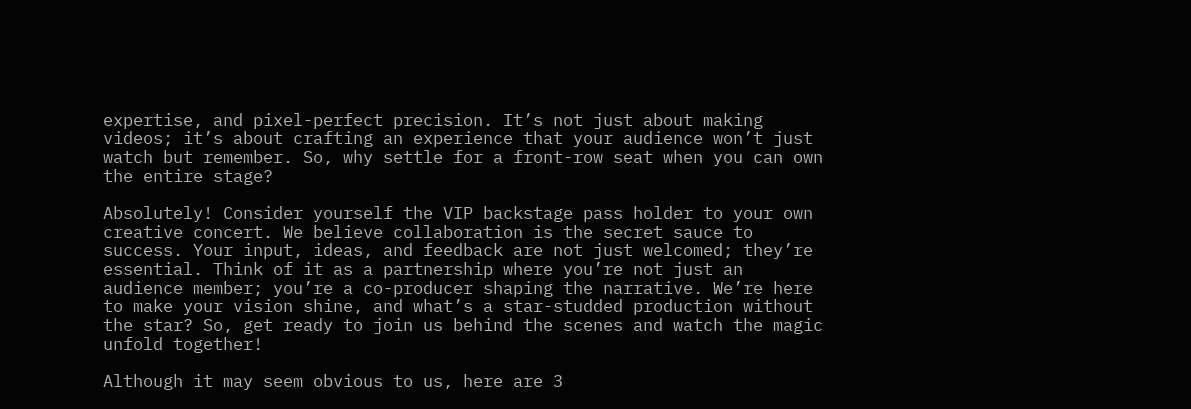expertise, and pixel-perfect precision. It’s not just about making videos; it’s about crafting an experience that your audience won’t just watch but remember. So, why settle for a front-row seat when you can own the entire stage?

Absolutely! Consider yourself the VIP backstage pass holder to your own creative concert. We believe collaboration is the secret sauce to success. Your input, ideas, and feedback are not just welcomed; they’re essential. Think of it as a partnership where you’re not just an audience member; you’re a co-producer shaping the narrative. We’re here to make your vision shine, and what’s a star-studded production without the star? So, get ready to join us behind the scenes and watch the magic unfold together!

Although it may seem obvious to us, here are 3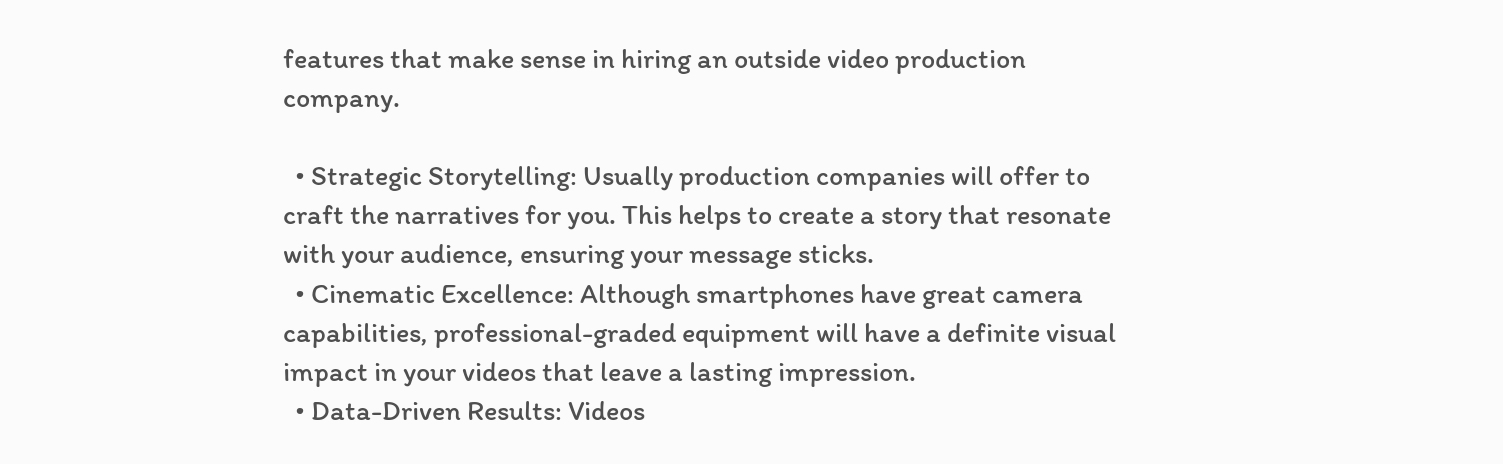features that make sense in hiring an outside video production company.

  • Strategic Storytelling: Usually production companies will offer to craft the narratives for you. This helps to create a story that resonate with your audience, ensuring your message sticks.
  • Cinematic Excellence: Although smartphones have great camera capabilities, professional-graded equipment will have a definite visual impact in your videos that leave a lasting impression.
  • Data-Driven Results: Videos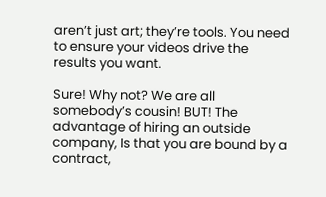aren’t just art; they’re tools. You need to ensure your videos drive the results you want.

Sure! Why not? We are all somebody’s cousin! BUT! The advantage of hiring an outside company, Is that you are bound by a contract,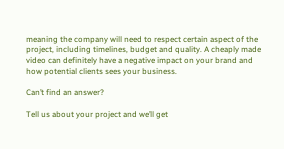meaning the company will need to respect certain aspect of the project, including timelines, budget and quality. A cheaply made video can definitely have a negative impact on your brand and how potential clients sees your business.

Can’t find an answer?

Tell us about your project and we’ll get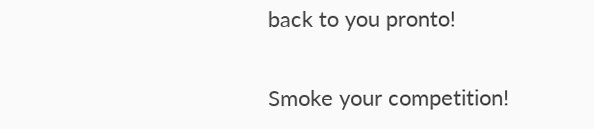back to you pronto!

Smoke your competition!